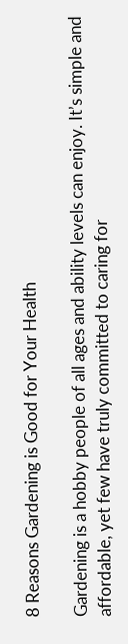8 Reasons Gardening is Good for Your Health

Gardening is a hobby people of all ages and ability levels can enjoy. It’s simple and affordable, yet few have truly committed to caring for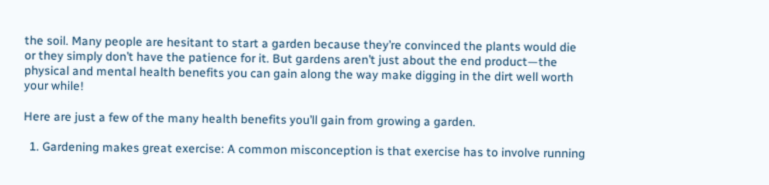the soil. Many people are hesitant to start a garden because they’re convinced the plants would die or they simply don’t have the patience for it. But gardens aren’t just about the end product—the physical and mental health benefits you can gain along the way make digging in the dirt well worth your while!

Here are just a few of the many health benefits you’ll gain from growing a garden.

  1. Gardening makes great exercise: A common misconception is that exercise has to involve running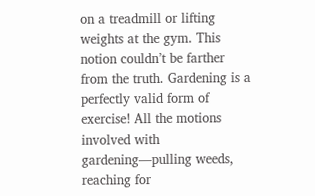on a treadmill or lifting weights at the gym. This notion couldn’t be farther from the truth. Gardening is a perfectly valid form of exercise! All the motions involved with gardening—pulling weeds, reaching for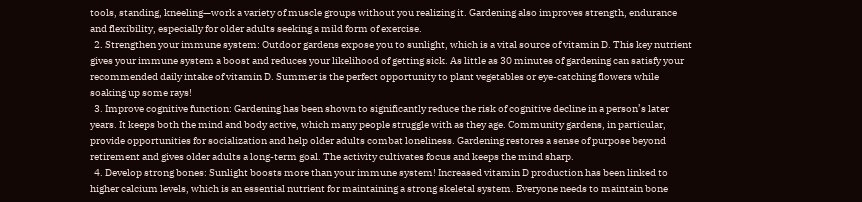tools, standing, kneeling—work a variety of muscle groups without you realizing it. Gardening also improves strength, endurance and flexibility, especially for older adults seeking a mild form of exercise.
  2. Strengthen your immune system: Outdoor gardens expose you to sunlight, which is a vital source of vitamin D. This key nutrient gives your immune system a boost and reduces your likelihood of getting sick. As little as 30 minutes of gardening can satisfy your recommended daily intake of vitamin D. Summer is the perfect opportunity to plant vegetables or eye-catching flowers while soaking up some rays!
  3. Improve cognitive function: Gardening has been shown to significantly reduce the risk of cognitive decline in a person’s later years. It keeps both the mind and body active, which many people struggle with as they age. Community gardens, in particular, provide opportunities for socialization and help older adults combat loneliness. Gardening restores a sense of purpose beyond retirement and gives older adults a long-term goal. The activity cultivates focus and keeps the mind sharp.
  4. Develop strong bones: Sunlight boosts more than your immune system! Increased vitamin D production has been linked to higher calcium levels, which is an essential nutrient for maintaining a strong skeletal system. Everyone needs to maintain bone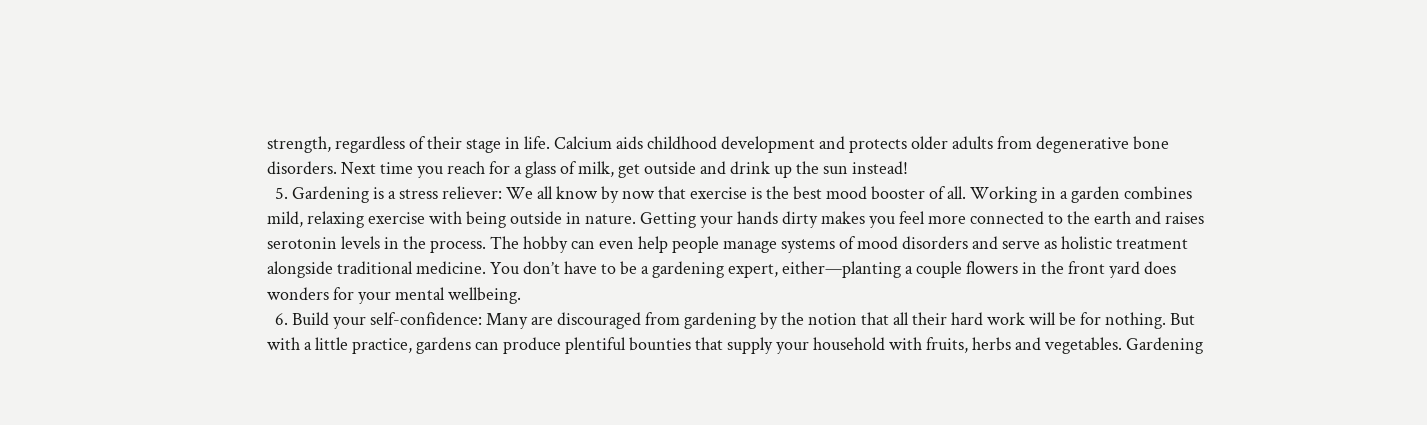strength, regardless of their stage in life. Calcium aids childhood development and protects older adults from degenerative bone disorders. Next time you reach for a glass of milk, get outside and drink up the sun instead!
  5. Gardening is a stress reliever: We all know by now that exercise is the best mood booster of all. Working in a garden combines mild, relaxing exercise with being outside in nature. Getting your hands dirty makes you feel more connected to the earth and raises serotonin levels in the process. The hobby can even help people manage systems of mood disorders and serve as holistic treatment alongside traditional medicine. You don’t have to be a gardening expert, either—planting a couple flowers in the front yard does wonders for your mental wellbeing.
  6. Build your self-confidence: Many are discouraged from gardening by the notion that all their hard work will be for nothing. But with a little practice, gardens can produce plentiful bounties that supply your household with fruits, herbs and vegetables. Gardening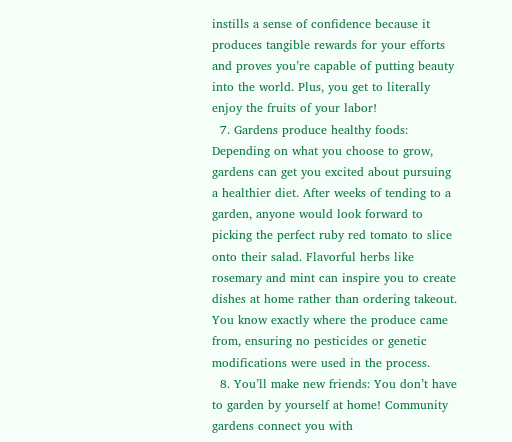instills a sense of confidence because it produces tangible rewards for your efforts and proves you’re capable of putting beauty into the world. Plus, you get to literally enjoy the fruits of your labor!
  7. Gardens produce healthy foods: Depending on what you choose to grow, gardens can get you excited about pursuing a healthier diet. After weeks of tending to a garden, anyone would look forward to picking the perfect ruby red tomato to slice onto their salad. Flavorful herbs like rosemary and mint can inspire you to create dishes at home rather than ordering takeout. You know exactly where the produce came from, ensuring no pesticides or genetic modifications were used in the process.
  8. You’ll make new friends: You don’t have to garden by yourself at home! Community gardens connect you with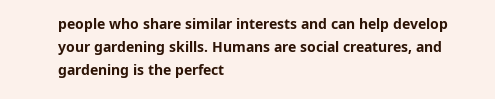people who share similar interests and can help develop your gardening skills. Humans are social creatures, and gardening is the perfect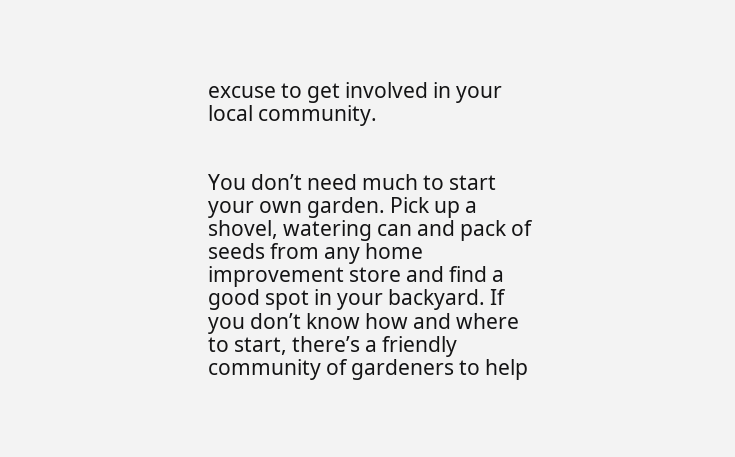excuse to get involved in your local community.


You don’t need much to start your own garden. Pick up a shovel, watering can and pack of seeds from any home improvement store and find a good spot in your backyard. If you don’t know how and where to start, there’s a friendly community of gardeners to help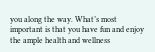you along the way. What’s most important is that you have fun and enjoy the ample health and wellness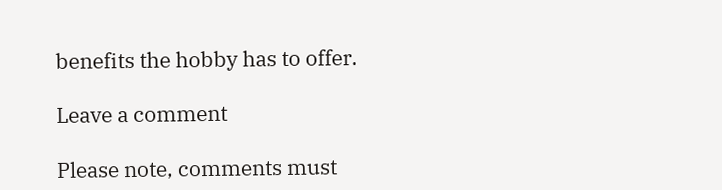benefits the hobby has to offer.

Leave a comment

Please note, comments must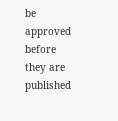be approved before they are published